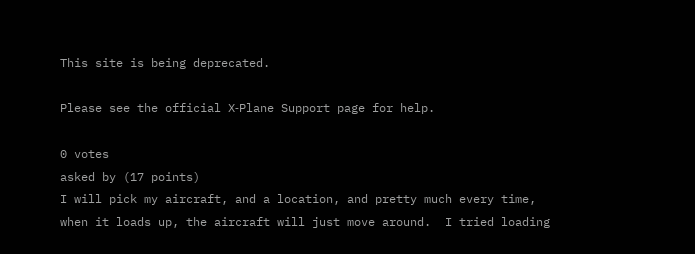This site is being deprecated.

Please see the official X‑Plane Support page for help.

0 votes
asked by (17 points)
I will pick my aircraft, and a location, and pretty much every time, when it loads up, the aircraft will just move around.  I tried loading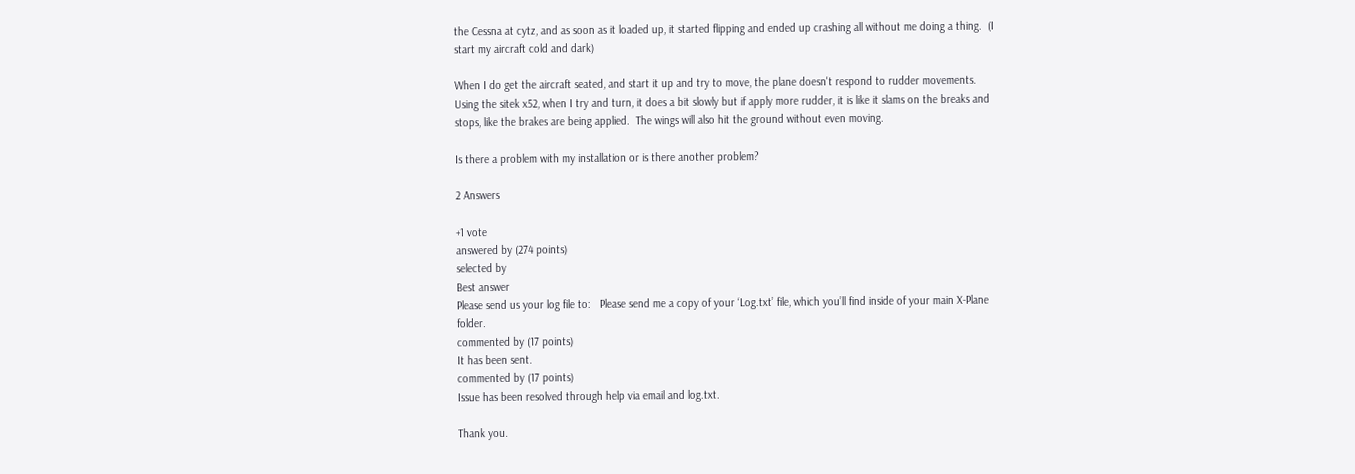the Cessna at cytz, and as soon as it loaded up, it started flipping and ended up crashing all without me doing a thing.  (I start my aircraft cold and dark)

When I do get the aircraft seated, and start it up and try to move, the plane doesn't respond to rudder movements.  Using the sitek x52, when I try and turn, it does a bit slowly but if apply more rudder, it is like it slams on the breaks and stops, like the brakes are being applied.  The wings will also hit the ground without even moving.

Is there a problem with my installation or is there another problem?

2 Answers

+1 vote
answered by (274 points)
selected by
Best answer
Please send us your log file to:   Please send me a copy of your ‘Log.txt’ file, which you’ll find inside of your main X-Plane  folder.
commented by (17 points)
It has been sent.
commented by (17 points)
Issue has been resolved through help via email and log.txt.

Thank you.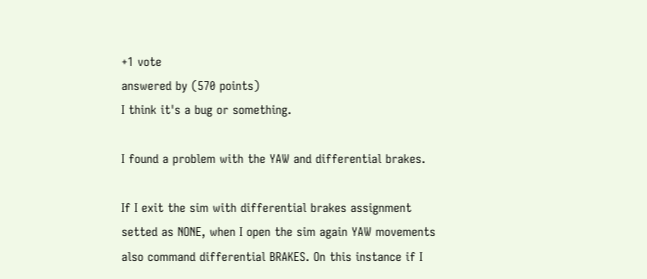+1 vote
answered by (570 points)
I think it's a bug or something.

I found a problem with the YAW and differential brakes.

If I exit the sim with differential brakes assignment setted as NONE, when I open the sim again YAW movements also command differential BRAKES. On this instance if I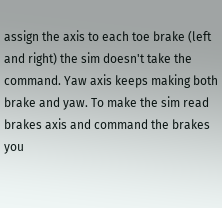assign the axis to each toe brake (left and right) the sim doesn't take the command. Yaw axis keeps making both brake and yaw. To make the sim read brakes axis and command the brakes you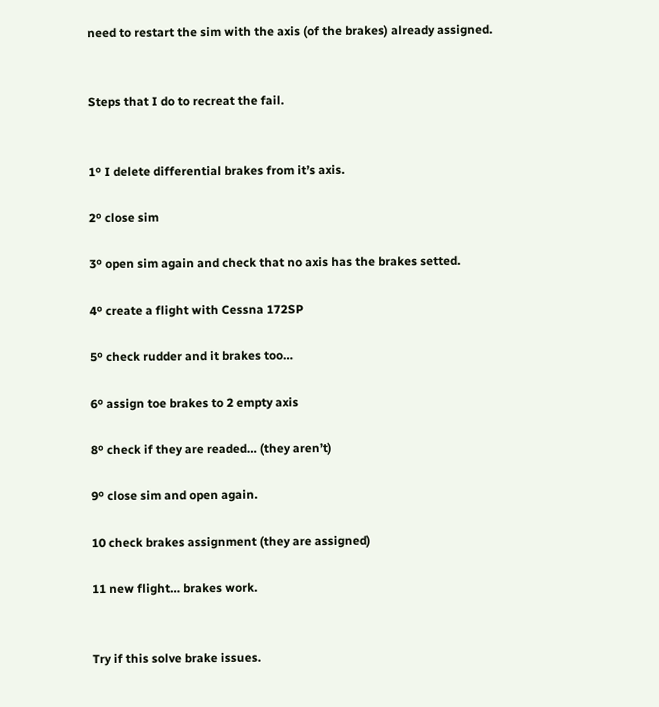need to restart the sim with the axis (of the brakes) already assigned.


Steps that I do to recreat the fail.


1º I delete differential brakes from it’s axis.

2º close sim

3º open sim again and check that no axis has the brakes setted.

4º create a flight with Cessna 172SP

5º check rudder and it brakes too…

6º assign toe brakes to 2 empty axis

8º check if they are readed… (they aren’t)

9º close sim and open again.

10 check brakes assignment (they are assigned)

11 new flight… brakes work.


Try if this solve brake issues.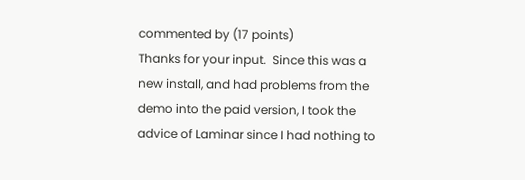commented by (17 points)
Thanks for your input.  Since this was a new install, and had problems from the demo into the paid version, I took the advice of Laminar since I had nothing to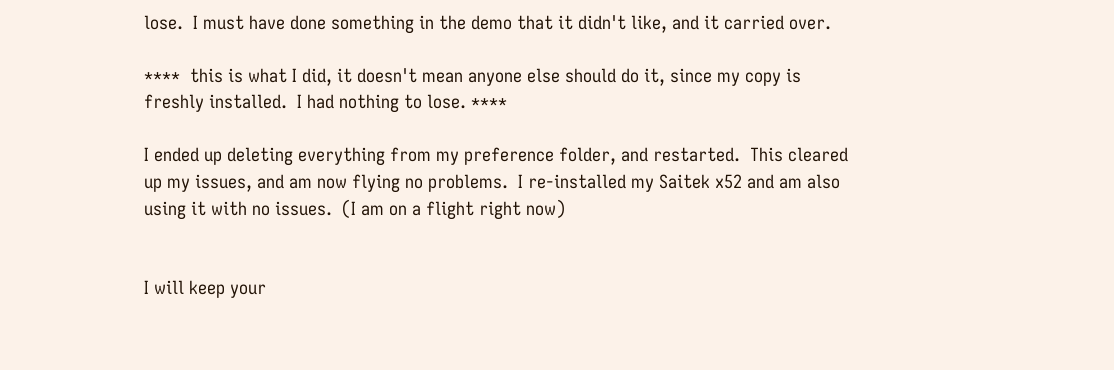lose.  I must have done something in the demo that it didn't like, and it carried over.

****  this is what I did, it doesn't mean anyone else should do it, since my copy is freshly installed.  I had nothing to lose. ****

I ended up deleting everything from my preference folder, and restarted.  This cleared up my issues, and am now flying no problems.  I re-installed my Saitek x52 and am also using it with no issues.  (I am on a flight right now)


I will keep your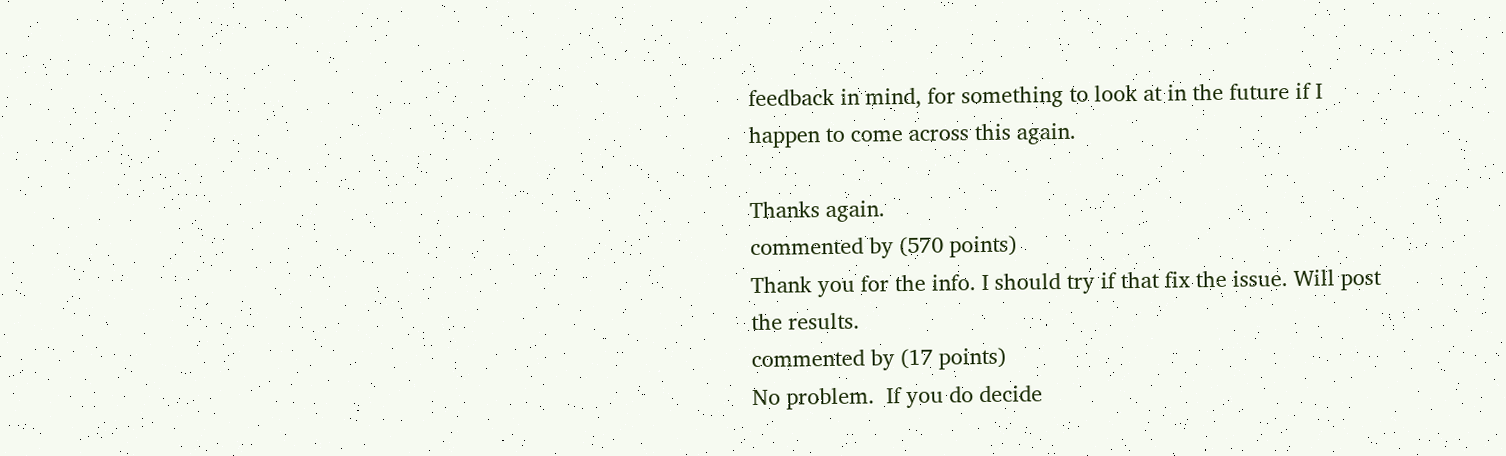feedback in mind, for something to look at in the future if I happen to come across this again.

Thanks again.
commented by (570 points)
Thank you for the info. I should try if that fix the issue. Will post the results.
commented by (17 points)
No problem.  If you do decide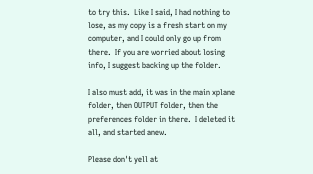to try this.  Like I said, I had nothing to lose, as my copy is a fresh start on my computer, and I could only go up from there.  If you are worried about losing info, I suggest backing up the folder.

I also must add, it was in the main xplane folder, then OUTPUT folder, then the preferences folder in there.  I deleted it all, and started anew.

Please don't yell at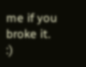me if you broke it.   :)